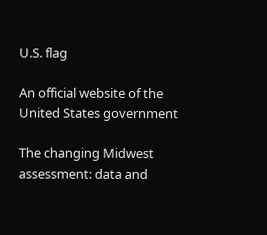U.S. flag

An official website of the United States government

The changing Midwest assessment: data and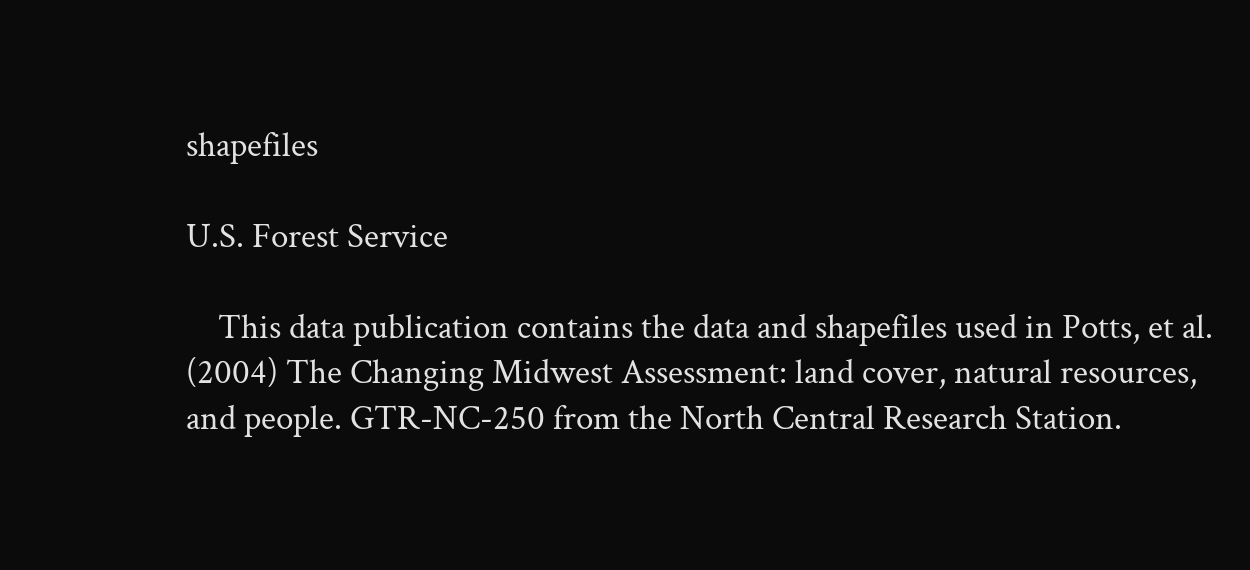shapefiles

U.S. Forest Service

    This data publication contains the data and shapefiles used in Potts, et al. (2004) The Changing Midwest Assessment: land cover, natural resources, and people. GTR-NC-250 from the North Central Research Station.